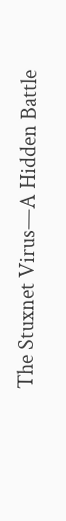The Stuxnet Virus—A Hidden Battle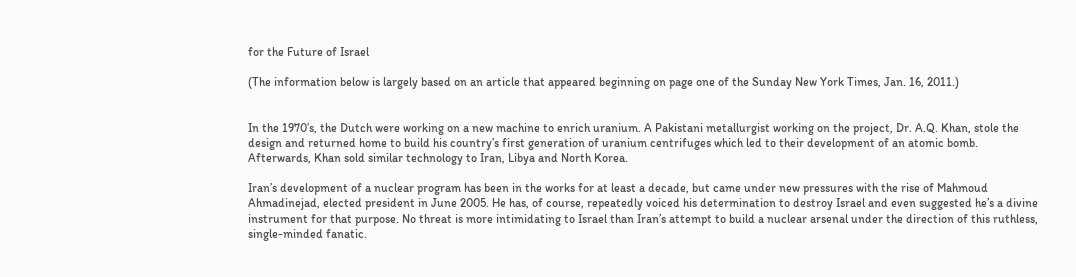for the Future of Israel

(The information below is largely based on an article that appeared beginning on page one of the Sunday New York Times, Jan. 16, 2011.)


In the 1970’s, the Dutch were working on a new machine to enrich uranium. A Pakistani metallurgist working on the project, Dr. A.Q. Khan, stole the design and returned home to build his country’s first generation of uranium centrifuges which led to their development of an atomic bomb. Afterwards, Khan sold similar technology to Iran, Libya and North Korea.

Iran’s development of a nuclear program has been in the works for at least a decade, but came under new pressures with the rise of Mahmoud Ahmadinejad, elected president in June 2005. He has, of course, repeatedly voiced his determination to destroy Israel and even suggested he’s a divine instrument for that purpose. No threat is more intimidating to Israel than Iran’s attempt to build a nuclear arsenal under the direction of this ruthless, single-minded fanatic.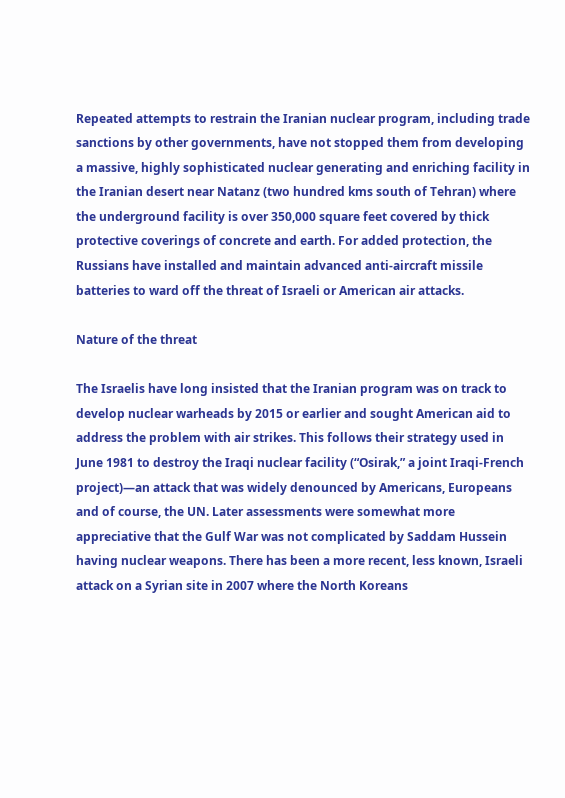Repeated attempts to restrain the Iranian nuclear program, including trade sanctions by other governments, have not stopped them from developing a massive, highly sophisticated nuclear generating and enriching facility in the Iranian desert near Natanz (two hundred kms south of Tehran) where the underground facility is over 350,000 square feet covered by thick protective coverings of concrete and earth. For added protection, the Russians have installed and maintain advanced anti-aircraft missile batteries to ward off the threat of Israeli or American air attacks.

Nature of the threat

The Israelis have long insisted that the Iranian program was on track to develop nuclear warheads by 2015 or earlier and sought American aid to address the problem with air strikes. This follows their strategy used in June 1981 to destroy the Iraqi nuclear facility (“Osirak,” a joint Iraqi-French project)—an attack that was widely denounced by Americans, Europeans and of course, the UN. Later assessments were somewhat more appreciative that the Gulf War was not complicated by Saddam Hussein having nuclear weapons. There has been a more recent, less known, Israeli attack on a Syrian site in 2007 where the North Koreans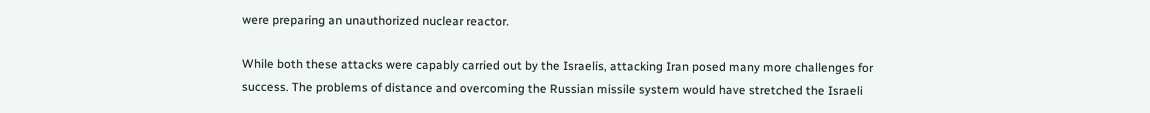were preparing an unauthorized nuclear reactor.

While both these attacks were capably carried out by the Israelis, attacking Iran posed many more challenges for success. The problems of distance and overcoming the Russian missile system would have stretched the Israeli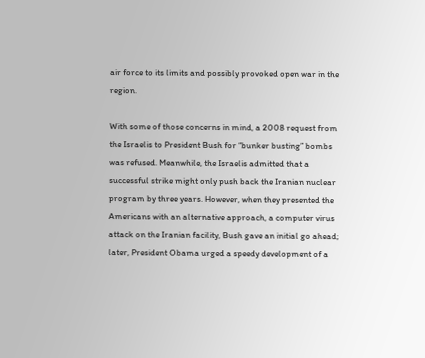air force to its limits and possibly provoked open war in the region.

With some of those concerns in mind, a 2008 request from the Israelis to President Bush for “bunker busting” bombs was refused. Meanwhile, the Israelis admitted that a successful strike might only push back the Iranian nuclear program by three years. However, when they presented the Americans with an alternative approach, a computer virus attack on the Iranian facility, Bush gave an initial go ahead; later, President Obama urged a speedy development of a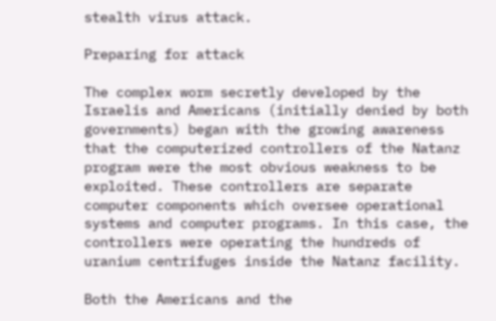stealth virus attack.

Preparing for attack

The complex worm secretly developed by the Israelis and Americans (initially denied by both governments) began with the growing awareness that the computerized controllers of the Natanz program were the most obvious weakness to be exploited. These controllers are separate computer components which oversee operational systems and computer programs. In this case, the controllers were operating the hundreds of uranium centrifuges inside the Natanz facility.

Both the Americans and the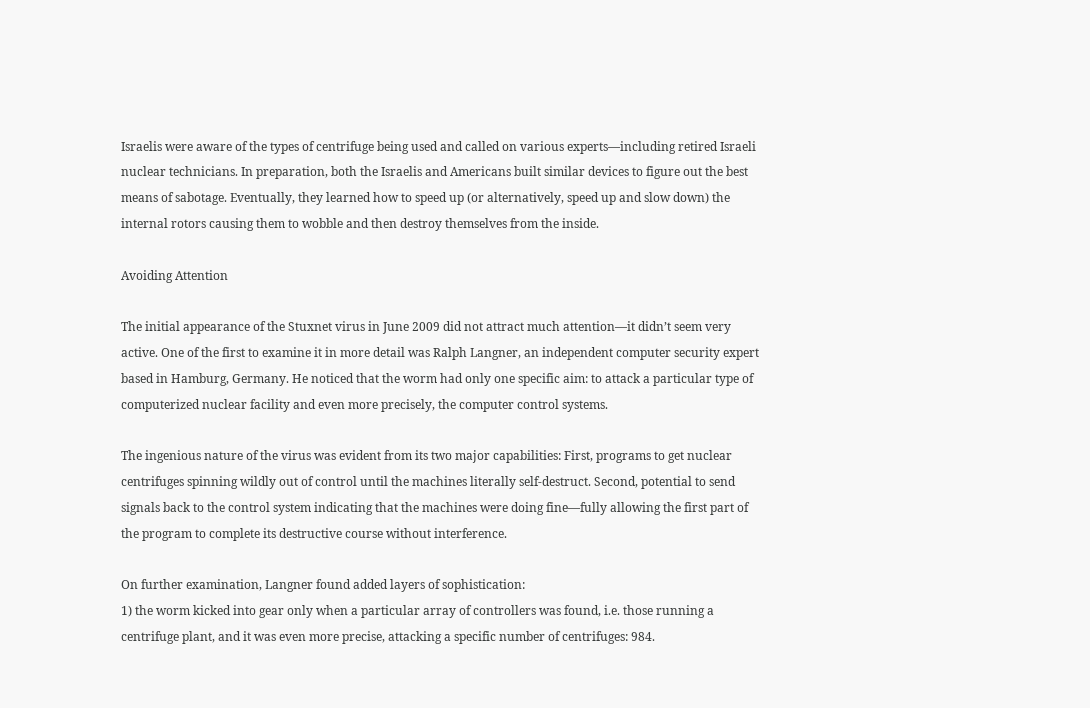Israelis were aware of the types of centrifuge being used and called on various experts—including retired Israeli nuclear technicians. In preparation, both the Israelis and Americans built similar devices to figure out the best means of sabotage. Eventually, they learned how to speed up (or alternatively, speed up and slow down) the internal rotors causing them to wobble and then destroy themselves from the inside.

Avoiding Attention

The initial appearance of the Stuxnet virus in June 2009 did not attract much attention—it didn’t seem very active. One of the first to examine it in more detail was Ralph Langner, an independent computer security expert based in Hamburg, Germany. He noticed that the worm had only one specific aim: to attack a particular type of computerized nuclear facility and even more precisely, the computer control systems.

The ingenious nature of the virus was evident from its two major capabilities: First, programs to get nuclear centrifuges spinning wildly out of control until the machines literally self-destruct. Second, potential to send signals back to the control system indicating that the machines were doing fine—fully allowing the first part of the program to complete its destructive course without interference.

On further examination, Langner found added layers of sophistication:
1) the worm kicked into gear only when a particular array of controllers was found, i.e. those running a centrifuge plant, and it was even more precise, attacking a specific number of centrifuges: 984.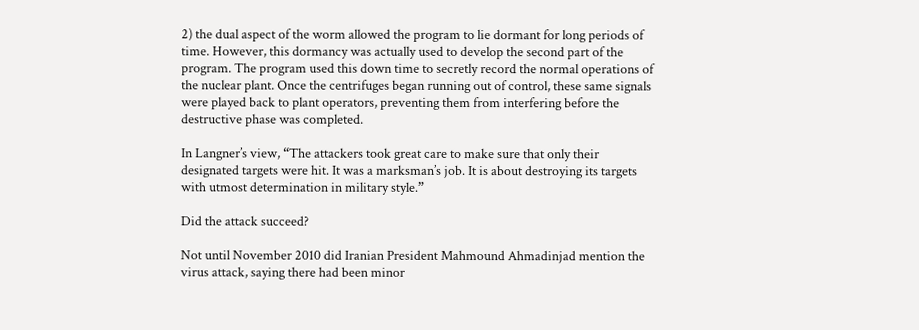2) the dual aspect of the worm allowed the program to lie dormant for long periods of time. However, this dormancy was actually used to develop the second part of the program. The program used this down time to secretly record the normal operations of the nuclear plant. Once the centrifuges began running out of control, these same signals were played back to plant operators, preventing them from interfering before the destructive phase was completed.

In Langner’s view, “The attackers took great care to make sure that only their designated targets were hit. It was a marksman’s job. It is about destroying its targets with utmost determination in military style.”

Did the attack succeed?

Not until November 2010 did Iranian President Mahmound Ahmadinjad mention the virus attack, saying there had been minor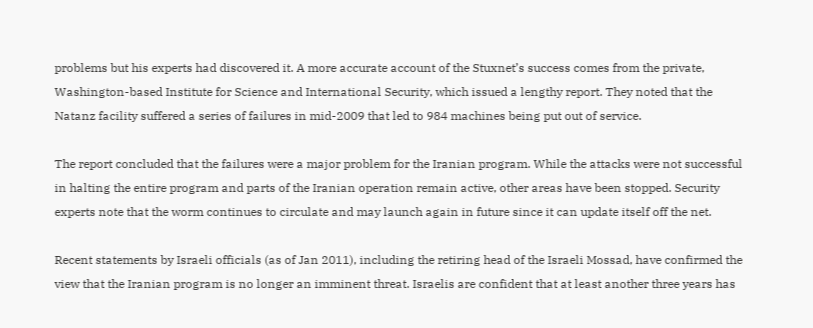problems but his experts had discovered it. A more accurate account of the Stuxnet’s success comes from the private, Washington-based Institute for Science and International Security, which issued a lengthy report. They noted that the Natanz facility suffered a series of failures in mid-2009 that led to 984 machines being put out of service.

The report concluded that the failures were a major problem for the Iranian program. While the attacks were not successful in halting the entire program and parts of the Iranian operation remain active, other areas have been stopped. Security experts note that the worm continues to circulate and may launch again in future since it can update itself off the net.

Recent statements by Israeli officials (as of Jan 2011), including the retiring head of the Israeli Mossad, have confirmed the view that the Iranian program is no longer an imminent threat. Israelis are confident that at least another three years has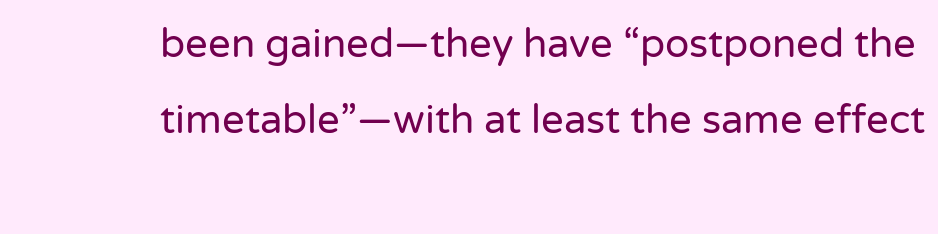been gained—they have “postponed the timetable”—with at least the same effect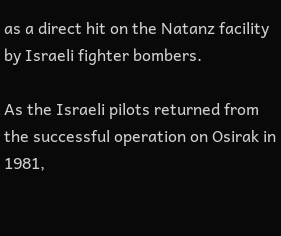as a direct hit on the Natanz facility by Israeli fighter bombers.

As the Israeli pilots returned from the successful operation on Osirak in 1981,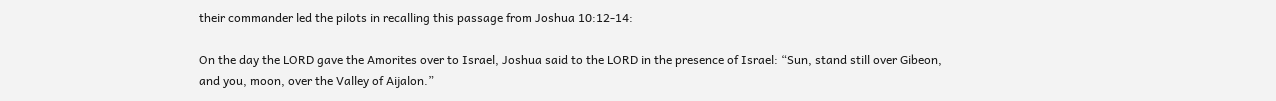their commander led the pilots in recalling this passage from Joshua 10:12-14:

On the day the LORD gave the Amorites over to Israel, Joshua said to the LORD in the presence of Israel: “Sun, stand still over Gibeon,
and you, moon, over the Valley of Aijalon.”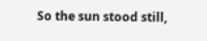So the sun stood still,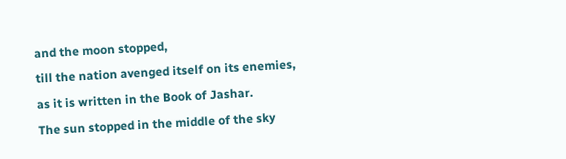and the moon stopped,
till the nation avenged itself on its enemies,
as it is written in the Book of Jashar.
The sun stopped in the middle of the sky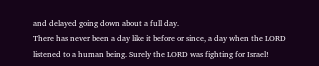and delayed going down about a full day.
There has never been a day like it before or since, a day when the LORD listened to a human being. Surely the LORD was fighting for Israel!